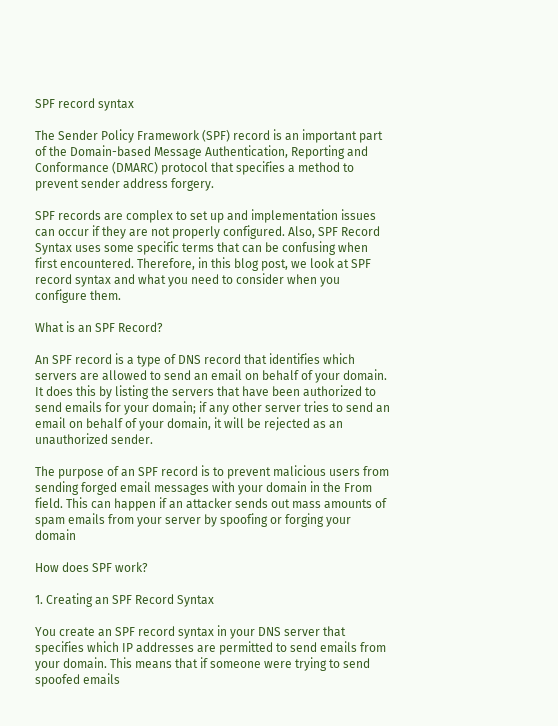SPF record syntax

The Sender Policy Framework (SPF) record is an important part of the Domain-based Message Authentication, Reporting and Conformance (DMARC) protocol that specifies a method to prevent sender address forgery.

SPF records are complex to set up and implementation issues can occur if they are not properly configured. Also, SPF Record Syntax uses some specific terms that can be confusing when first encountered. Therefore, in this blog post, we look at SPF record syntax and what you need to consider when you configure them.

What is an SPF Record?

An SPF record is a type of DNS record that identifies which servers are allowed to send an email on behalf of your domain. It does this by listing the servers that have been authorized to send emails for your domain; if any other server tries to send an email on behalf of your domain, it will be rejected as an unauthorized sender.

The purpose of an SPF record is to prevent malicious users from sending forged email messages with your domain in the From field. This can happen if an attacker sends out mass amounts of spam emails from your server by spoofing or forging your domain

How does SPF work?

1. Creating an SPF Record Syntax

You create an SPF record syntax in your DNS server that specifies which IP addresses are permitted to send emails from your domain. This means that if someone were trying to send spoofed emails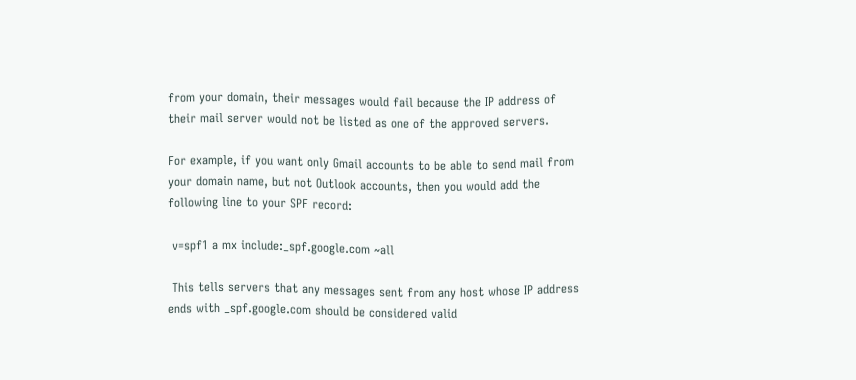from your domain, their messages would fail because the IP address of their mail server would not be listed as one of the approved servers.

For example, if you want only Gmail accounts to be able to send mail from your domain name, but not Outlook accounts, then you would add the following line to your SPF record:

 v=spf1 a mx include:_spf.google.com ~all

 This tells servers that any messages sent from any host whose IP address ends with _spf.google.com should be considered valid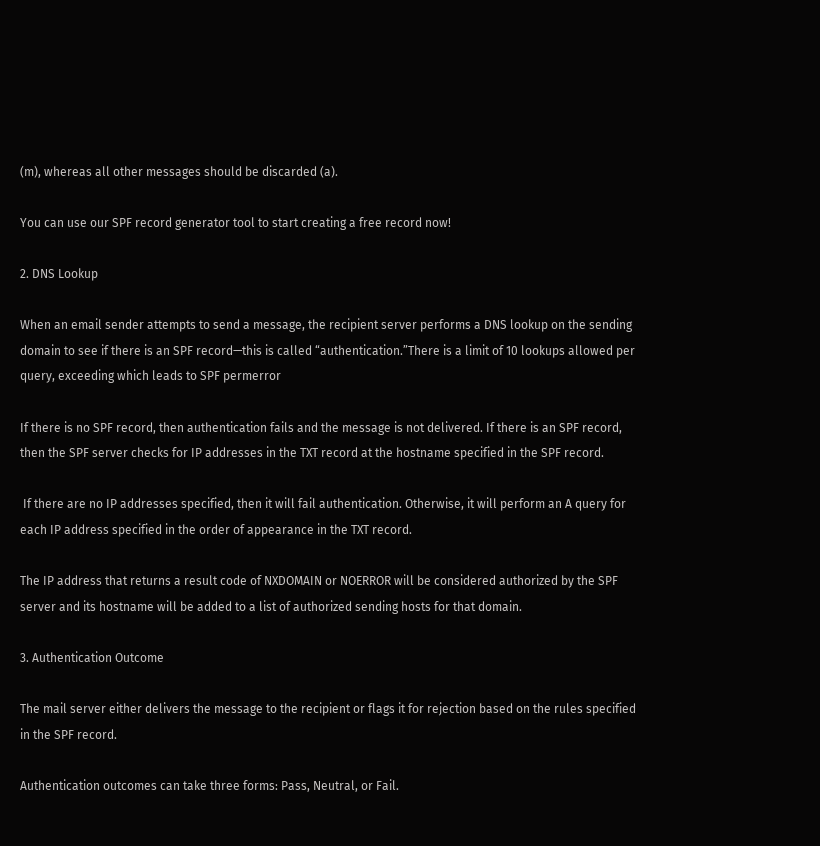(m), whereas all other messages should be discarded (a).

You can use our SPF record generator tool to start creating a free record now!

2. DNS Lookup

When an email sender attempts to send a message, the recipient server performs a DNS lookup on the sending domain to see if there is an SPF record—this is called “authentication.”There is a limit of 10 lookups allowed per query, exceeding which leads to SPF permerror

If there is no SPF record, then authentication fails and the message is not delivered. If there is an SPF record, then the SPF server checks for IP addresses in the TXT record at the hostname specified in the SPF record.

 If there are no IP addresses specified, then it will fail authentication. Otherwise, it will perform an A query for each IP address specified in the order of appearance in the TXT record.

The IP address that returns a result code of NXDOMAIN or NOERROR will be considered authorized by the SPF server and its hostname will be added to a list of authorized sending hosts for that domain.

3. Authentication Outcome

The mail server either delivers the message to the recipient or flags it for rejection based on the rules specified in the SPF record.

Authentication outcomes can take three forms: Pass, Neutral, or Fail.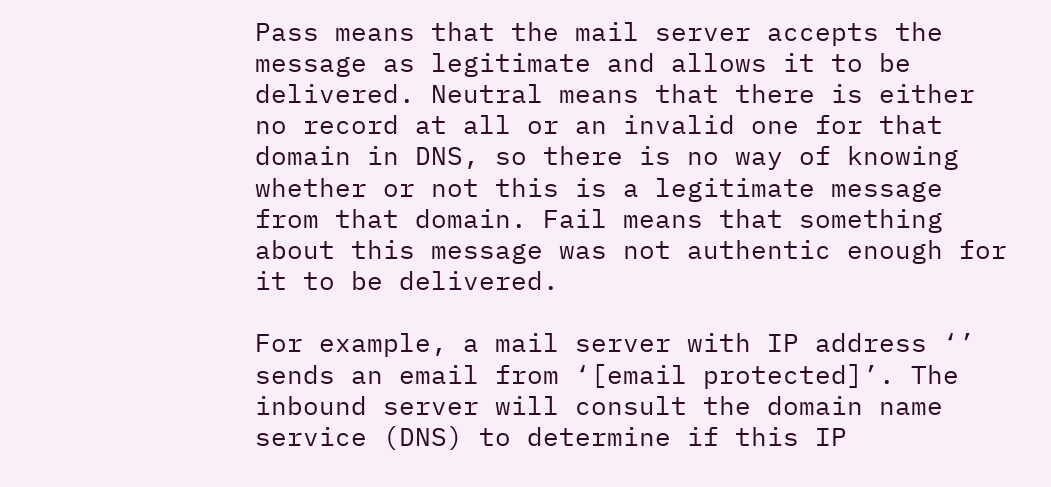Pass means that the mail server accepts the message as legitimate and allows it to be delivered. Neutral means that there is either no record at all or an invalid one for that domain in DNS, so there is no way of knowing whether or not this is a legitimate message from that domain. Fail means that something about this message was not authentic enough for it to be delivered.

For example, a mail server with IP address ‘’ sends an email from ‘[email protected]’. The inbound server will consult the domain name service (DNS) to determine if this IP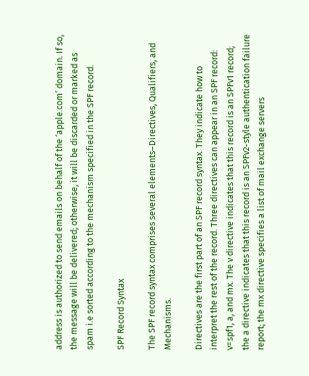address is authorized to send emails on behalf of the ‘apple.com’ domain. If so, the message will be delivered; otherwise, it will be discarded or marked as spam i.e sorted according to the mechanism specified in the SPF record.

SPF Record Syntax

The SPF record syntax comprises several elements–Directives, Qualifiers, and Mechanisms.

Directives are the first part of an SPF record syntax. They indicate how to interpret the rest of the record. Three directives can appear in an SPF record: v=spf1, a, and mx. The v directive indicates that this record is an SPFv1 record; the a directive indicates that this record is an SPFv2-style authentication failure report; the mx directive specifies a list of mail exchange servers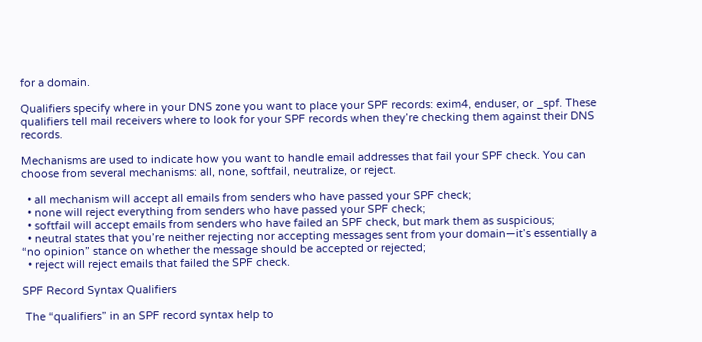for a domain.

Qualifiers specify where in your DNS zone you want to place your SPF records: exim4, enduser, or _spf. These qualifiers tell mail receivers where to look for your SPF records when they’re checking them against their DNS records.

Mechanisms are used to indicate how you want to handle email addresses that fail your SPF check. You can choose from several mechanisms: all, none, softfail, neutralize, or reject.

  • all mechanism will accept all emails from senders who have passed your SPF check;
  • none will reject everything from senders who have passed your SPF check;
  • softfail will accept emails from senders who have failed an SPF check, but mark them as suspicious;
  • neutral states that you’re neither rejecting nor accepting messages sent from your domain—it’s essentially a “no opinion” stance on whether the message should be accepted or rejected;
  • reject will reject emails that failed the SPF check.

SPF Record Syntax Qualifiers

 The “qualifiers” in an SPF record syntax help to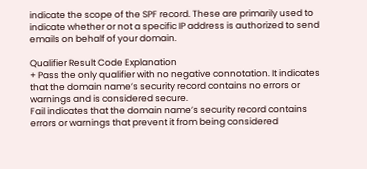indicate the scope of the SPF record. These are primarily used to indicate whether or not a specific IP address is authorized to send emails on behalf of your domain.

Qualifier Result Code Explanation
+ Pass the only qualifier with no negative connotation. It indicates that the domain name’s security record contains no errors or warnings and is considered secure.
Fail indicates that the domain name’s security record contains errors or warnings that prevent it from being considered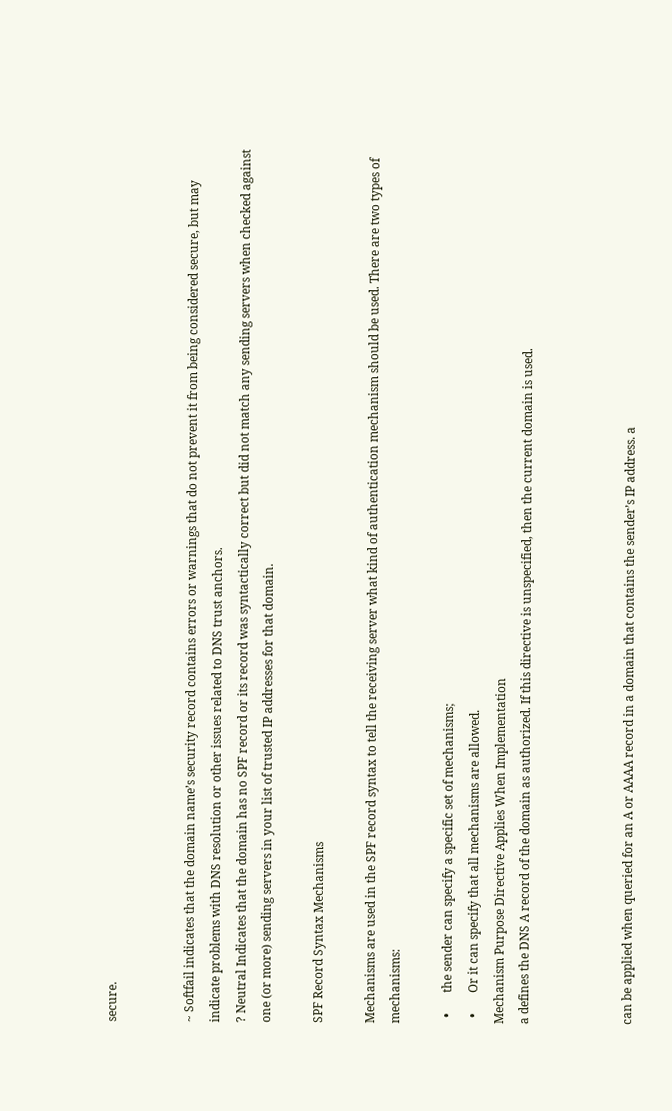secure.


~ Softfail indicates that the domain name’s security record contains errors or warnings that do not prevent it from being considered secure, but may indicate problems with DNS resolution or other issues related to DNS trust anchors.
? Neutral Indicates that the domain has no SPF record or its record was syntactically correct but did not match any sending servers when checked against one (or more) sending servers in your list of trusted IP addresses for that domain.

SPF Record Syntax Mechanisms

Mechanisms are used in the SPF record syntax to tell the receiving server what kind of authentication mechanism should be used. There are two types of mechanisms:

  •       the sender can specify a specific set of mechanisms;
  •       Or it can specify that all mechanisms are allowed.
Mechanism Purpose Directive Applies When Implementation
a defines the DNS A record of the domain as authorized. If this directive is unspecified, then the current domain is used.



can be applied when queried for an A or AAAA record in a domain that contains the sender’s IP address. a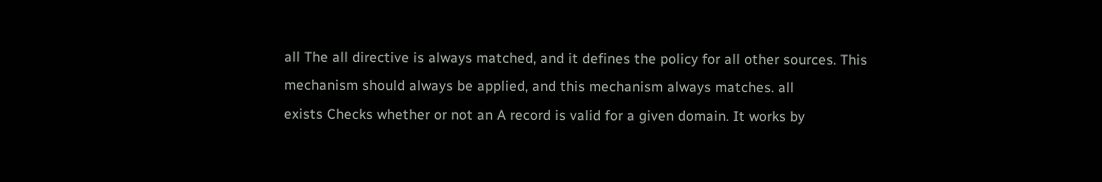all The all directive is always matched, and it defines the policy for all other sources. This mechanism should always be applied, and this mechanism always matches. all
exists Checks whether or not an A record is valid for a given domain. It works by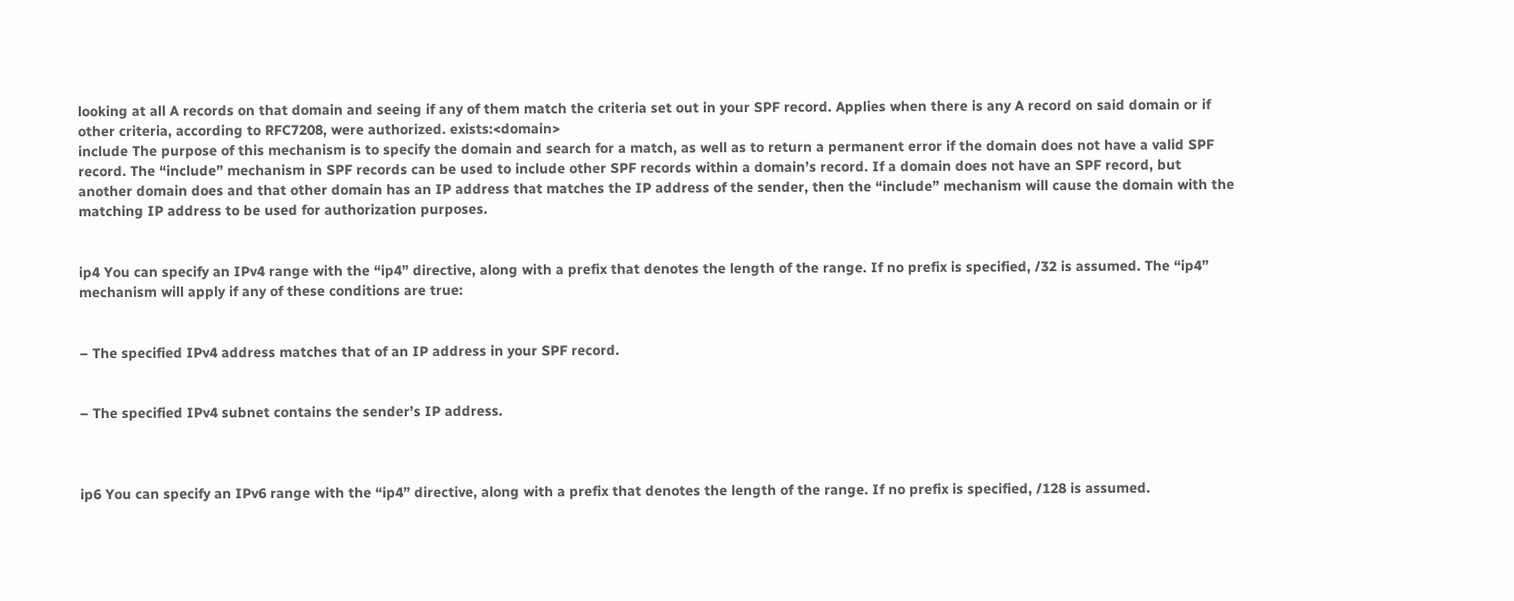looking at all A records on that domain and seeing if any of them match the criteria set out in your SPF record. Applies when there is any A record on said domain or if other criteria, according to RFC7208, were authorized. exists:<domain>
include The purpose of this mechanism is to specify the domain and search for a match, as well as to return a permanent error if the domain does not have a valid SPF record. The “include” mechanism in SPF records can be used to include other SPF records within a domain’s record. If a domain does not have an SPF record, but another domain does and that other domain has an IP address that matches the IP address of the sender, then the “include” mechanism will cause the domain with the matching IP address to be used for authorization purposes.


ip4 You can specify an IPv4 range with the “ip4” directive, along with a prefix that denotes the length of the range. If no prefix is specified, /32 is assumed. The “ip4” mechanism will apply if any of these conditions are true:


– The specified IPv4 address matches that of an IP address in your SPF record.


– The specified IPv4 subnet contains the sender’s IP address.



ip6 You can specify an IPv6 range with the “ip4” directive, along with a prefix that denotes the length of the range. If no prefix is specified, /128 is assumed.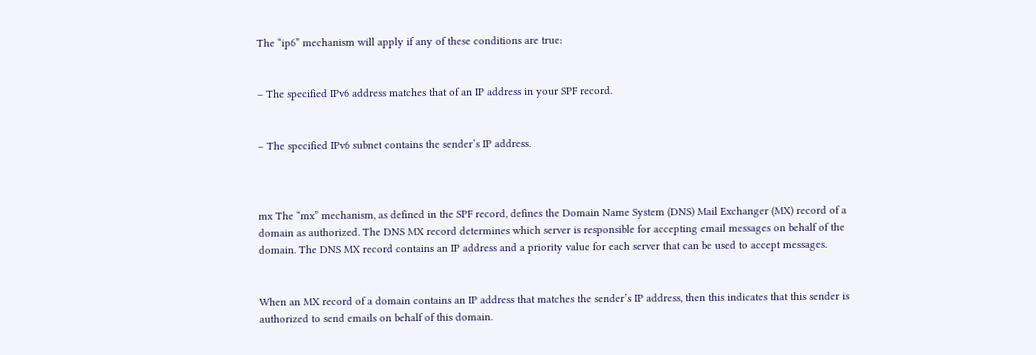The “ip6” mechanism will apply if any of these conditions are true:


– The specified IPv6 address matches that of an IP address in your SPF record.


– The specified IPv6 subnet contains the sender’s IP address.



mx The “mx” mechanism, as defined in the SPF record, defines the Domain Name System (DNS) Mail Exchanger (MX) record of a domain as authorized. The DNS MX record determines which server is responsible for accepting email messages on behalf of the domain. The DNS MX record contains an IP address and a priority value for each server that can be used to accept messages.


When an MX record of a domain contains an IP address that matches the sender’s IP address, then this indicates that this sender is authorized to send emails on behalf of this domain.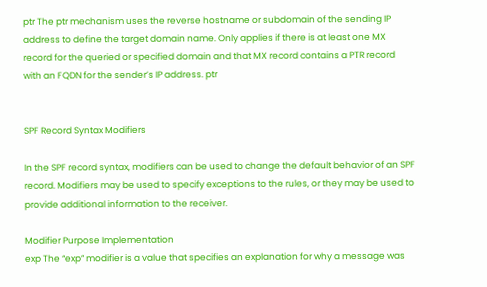ptr The ptr mechanism uses the reverse hostname or subdomain of the sending IP address to define the target domain name. Only applies if there is at least one MX record for the queried or specified domain and that MX record contains a PTR record with an FQDN for the sender’s IP address. ptr


SPF Record Syntax Modifiers

In the SPF record syntax, modifiers can be used to change the default behavior of an SPF record. Modifiers may be used to specify exceptions to the rules, or they may be used to provide additional information to the receiver.

Modifier Purpose Implementation
exp The “exp” modifier is a value that specifies an explanation for why a message was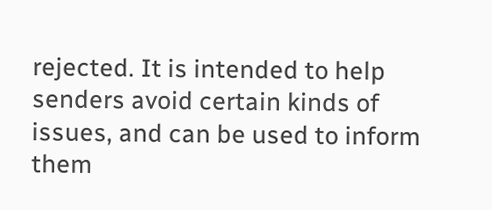rejected. It is intended to help senders avoid certain kinds of issues, and can be used to inform them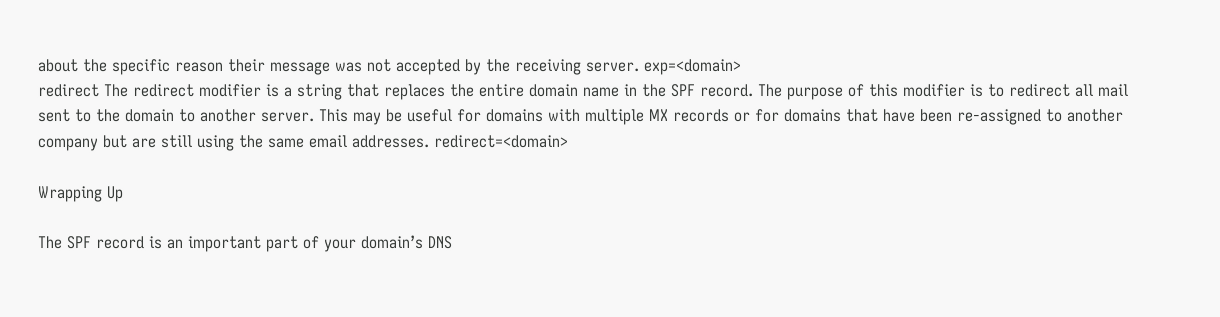about the specific reason their message was not accepted by the receiving server. exp=<domain>
redirect The redirect modifier is a string that replaces the entire domain name in the SPF record. The purpose of this modifier is to redirect all mail sent to the domain to another server. This may be useful for domains with multiple MX records or for domains that have been re-assigned to another company but are still using the same email addresses. redirect=<domain>

Wrapping Up

The SPF record is an important part of your domain’s DNS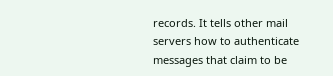records. It tells other mail servers how to authenticate messages that claim to be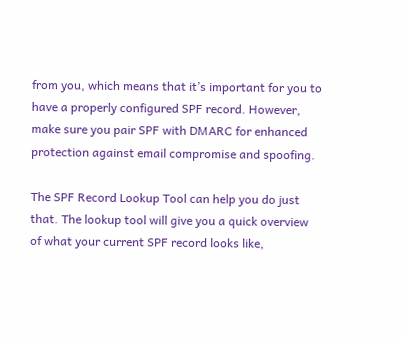from you, which means that it’s important for you to have a properly configured SPF record. However, make sure you pair SPF with DMARC for enhanced protection against email compromise and spoofing.

The SPF Record Lookup Tool can help you do just that. The lookup tool will give you a quick overview of what your current SPF record looks like,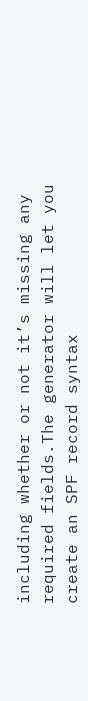including whether or not it’s missing any required fields.The generator will let you create an SPF record syntax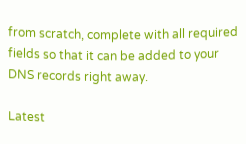from scratch, complete with all required fields so that it can be added to your DNS records right away.

Latest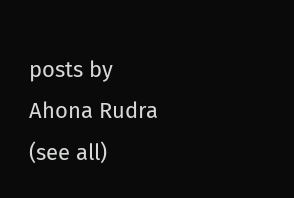posts by Ahona Rudra (see all)